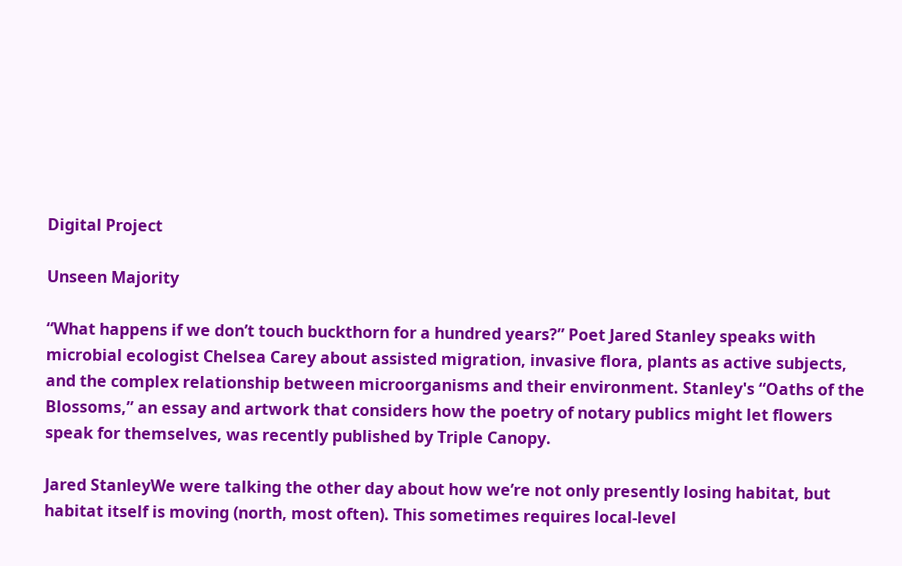Digital Project

Unseen Majority

“What happens if we don’t touch buckthorn for a hundred years?” Poet Jared Stanley speaks with microbial ecologist Chelsea Carey about assisted migration, invasive flora, plants as active subjects, and the complex relationship between microorganisms and their environment. Stanley's “Oaths of the Blossoms,” an essay and artwork that considers how the poetry of notary publics might let flowers speak for themselves, was recently published by Triple Canopy.

Jared StanleyWe were talking the other day about how we’re not only presently losing habitat, but habitat itself is moving (north, most often). This sometimes requires local-level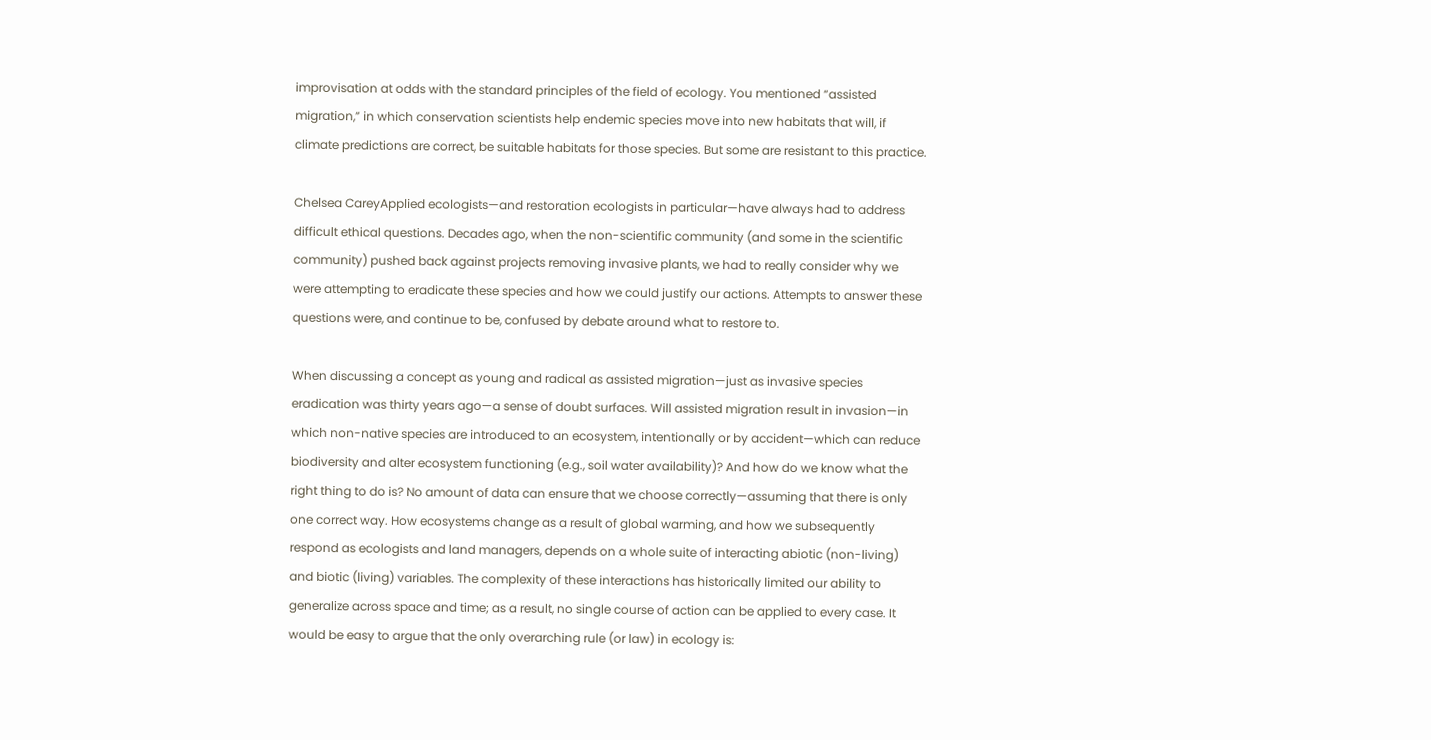improvisation at odds with the standard principles of the field of ecology. You mentioned “assisted migration,” in which conservation scientists help endemic species move into new habitats that will, if climate predictions are correct, be suitable habitats for those species. But some are resistant to this practice.

Chelsea CareyApplied ecologists—and restoration ecologists in particular—have always had to address difficult ethical questions. Decades ago, when the non-scientific community (and some in the scientific community) pushed back against projects removing invasive plants, we had to really consider why we were attempting to eradicate these species and how we could justify our actions. Attempts to answer these questions were, and continue to be, confused by debate around what to restore to.

When discussing a concept as young and radical as assisted migration—just as invasive species eradication was thirty years ago—a sense of doubt surfaces. Will assisted migration result in invasion—in which non-native species are introduced to an ecosystem, intentionally or by accident—which can reduce biodiversity and alter ecosystem functioning (e.g., soil water availability)? And how do we know what the right thing to do is? No amount of data can ensure that we choose correctly—assuming that there is only one correct way. How ecosystems change as a result of global warming, and how we subsequently respond as ecologists and land managers, depends on a whole suite of interacting abiotic (non-living) and biotic (living) variables. The complexity of these interactions has historically limited our ability to generalize across space and time; as a result, no single course of action can be applied to every case. It would be easy to argue that the only overarching rule (or law) in ecology is: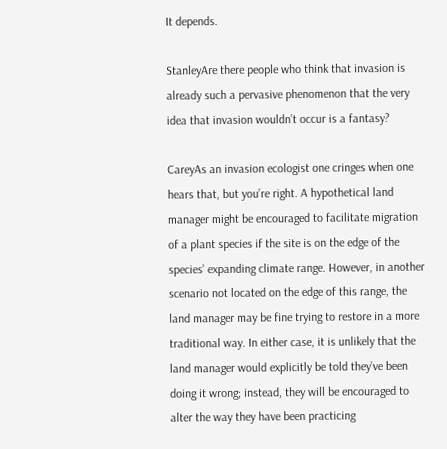It depends.

StanleyAre there people who think that invasion is already such a pervasive phenomenon that the very idea that invasion wouldn’t occur is a fantasy?

CareyAs an invasion ecologist one cringes when one hears that, but you’re right. A hypothetical land manager might be encouraged to facilitate migration of a plant species if the site is on the edge of the species’ expanding climate range. However, in another scenario not located on the edge of this range, the land manager may be fine trying to restore in a more traditional way. In either case, it is unlikely that the land manager would explicitly be told they’ve been doing it wrong; instead, they will be encouraged to alter the way they have been practicing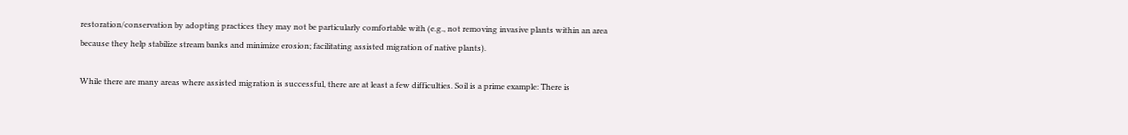restoration/conservation by adopting practices they may not be particularly comfortable with (e.g., not removing invasive plants within an area because they help stabilize stream banks and minimize erosion; facilitating assisted migration of native plants).

While there are many areas where assisted migration is successful, there are at least a few difficulties. Soil is a prime example: There is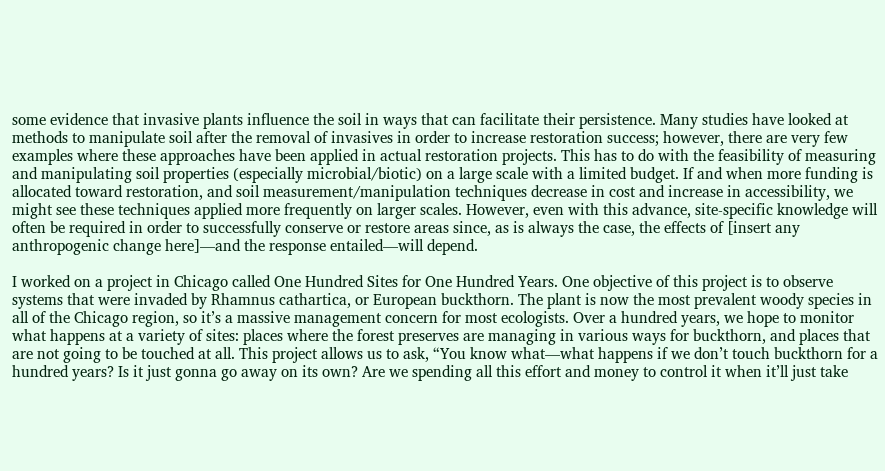some evidence that invasive plants influence the soil in ways that can facilitate their persistence. Many studies have looked at methods to manipulate soil after the removal of invasives in order to increase restoration success; however, there are very few examples where these approaches have been applied in actual restoration projects. This has to do with the feasibility of measuring and manipulating soil properties (especially microbial/biotic) on a large scale with a limited budget. If and when more funding is allocated toward restoration, and soil measurement/manipulation techniques decrease in cost and increase in accessibility, we might see these techniques applied more frequently on larger scales. However, even with this advance, site-specific knowledge will often be required in order to successfully conserve or restore areas since, as is always the case, the effects of [insert any anthropogenic change here]—and the response entailed—will depend.

I worked on a project in Chicago called One Hundred Sites for One Hundred Years. One objective of this project is to observe systems that were invaded by Rhamnus cathartica, or European buckthorn. The plant is now the most prevalent woody species in all of the Chicago region, so it’s a massive management concern for most ecologists. Over a hundred years, we hope to monitor what happens at a variety of sites: places where the forest preserves are managing in various ways for buckthorn, and places that are not going to be touched at all. This project allows us to ask, “You know what—what happens if we don’t touch buckthorn for a hundred years? Is it just gonna go away on its own? Are we spending all this effort and money to control it when it’ll just take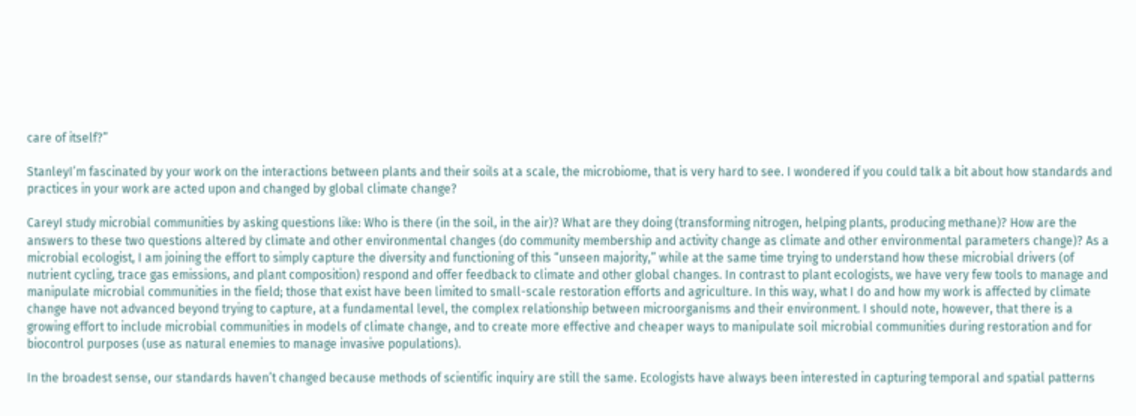care of itself?”

StanleyI’m fascinated by your work on the interactions between plants and their soils at a scale, the microbiome, that is very hard to see. I wondered if you could talk a bit about how standards and practices in your work are acted upon and changed by global climate change?

CareyI study microbial communities by asking questions like: Who is there (in the soil, in the air)? What are they doing (transforming nitrogen, helping plants, producing methane)? How are the answers to these two questions altered by climate and other environmental changes (do community membership and activity change as climate and other environmental parameters change)? As a microbial ecologist, I am joining the effort to simply capture the diversity and functioning of this “unseen majority,” while at the same time trying to understand how these microbial drivers (of nutrient cycling, trace gas emissions, and plant composition) respond and offer feedback to climate and other global changes. In contrast to plant ecologists, we have very few tools to manage and manipulate microbial communities in the field; those that exist have been limited to small-scale restoration efforts and agriculture. In this way, what I do and how my work is affected by climate change have not advanced beyond trying to capture, at a fundamental level, the complex relationship between microorganisms and their environment. I should note, however, that there is a growing effort to include microbial communities in models of climate change, and to create more effective and cheaper ways to manipulate soil microbial communities during restoration and for biocontrol purposes (use as natural enemies to manage invasive populations).

In the broadest sense, our standards haven’t changed because methods of scientific inquiry are still the same. Ecologists have always been interested in capturing temporal and spatial patterns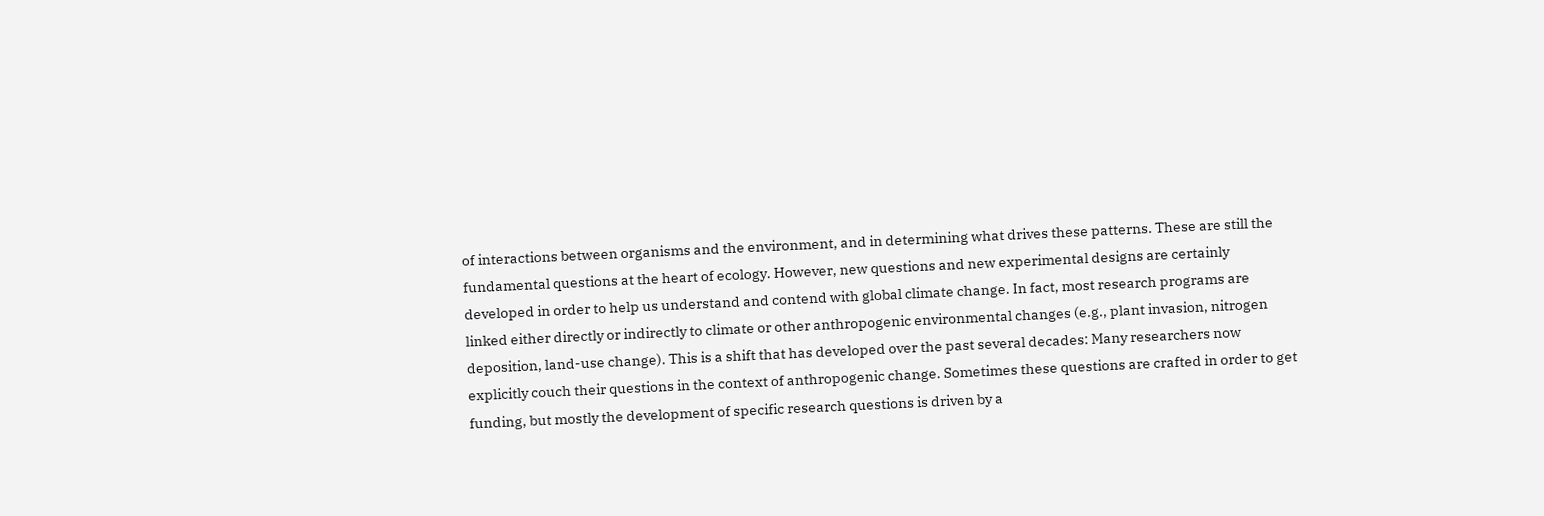of interactions between organisms and the environment, and in determining what drives these patterns. These are still the fundamental questions at the heart of ecology. However, new questions and new experimental designs are certainly developed in order to help us understand and contend with global climate change. In fact, most research programs are linked either directly or indirectly to climate or other anthropogenic environmental changes (e.g., plant invasion, nitrogen deposition, land-use change). This is a shift that has developed over the past several decades: Many researchers now explicitly couch their questions in the context of anthropogenic change. Sometimes these questions are crafted in order to get funding, but mostly the development of specific research questions is driven by a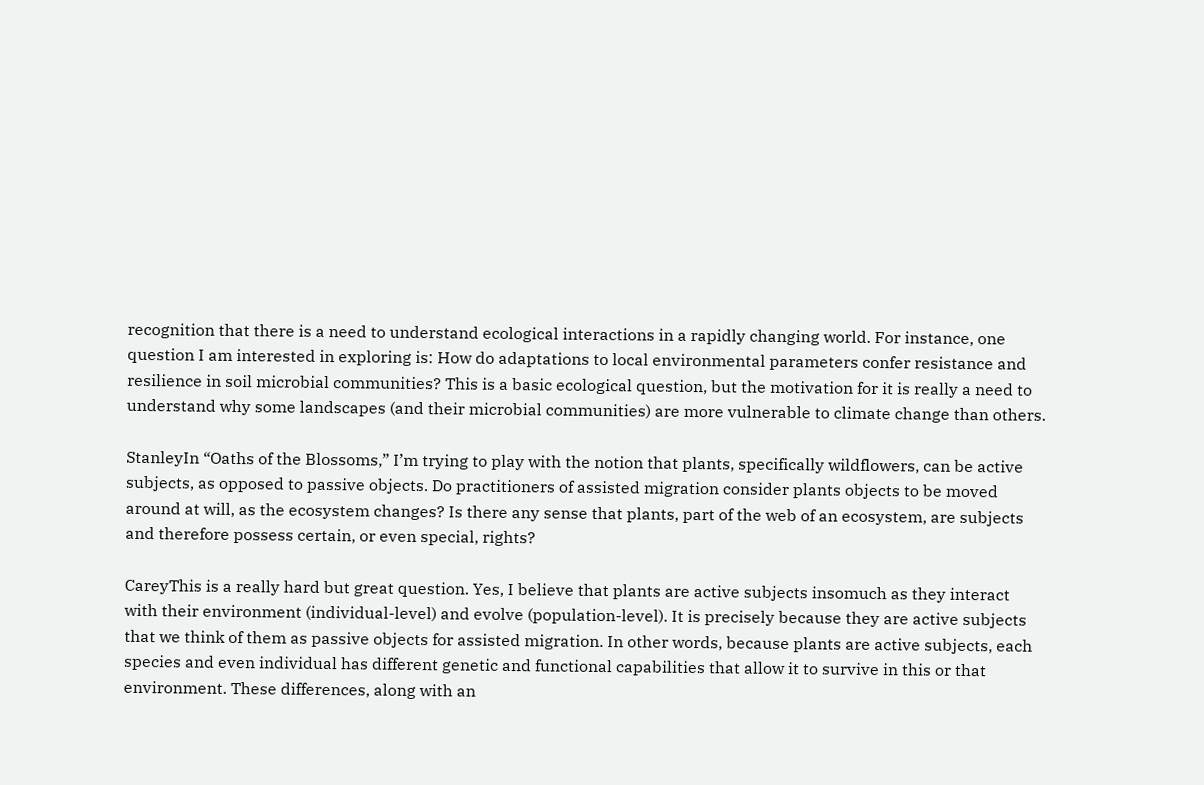recognition that there is a need to understand ecological interactions in a rapidly changing world. For instance, one question I am interested in exploring is: How do adaptations to local environmental parameters confer resistance and resilience in soil microbial communities? This is a basic ecological question, but the motivation for it is really a need to understand why some landscapes (and their microbial communities) are more vulnerable to climate change than others.

StanleyIn “Oaths of the Blossoms,” I’m trying to play with the notion that plants, specifically wildflowers, can be active subjects, as opposed to passive objects. Do practitioners of assisted migration consider plants objects to be moved around at will, as the ecosystem changes? Is there any sense that plants, part of the web of an ecosystem, are subjects and therefore possess certain, or even special, rights?

CareyThis is a really hard but great question. Yes, I believe that plants are active subjects insomuch as they interact with their environment (individual-level) and evolve (population-level). It is precisely because they are active subjects that we think of them as passive objects for assisted migration. In other words, because plants are active subjects, each species and even individual has different genetic and functional capabilities that allow it to survive in this or that environment. These differences, along with an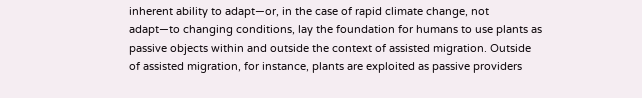inherent ability to adapt—or, in the case of rapid climate change, not adapt—to changing conditions, lay the foundation for humans to use plants as passive objects within and outside the context of assisted migration. Outside of assisted migration, for instance, plants are exploited as passive providers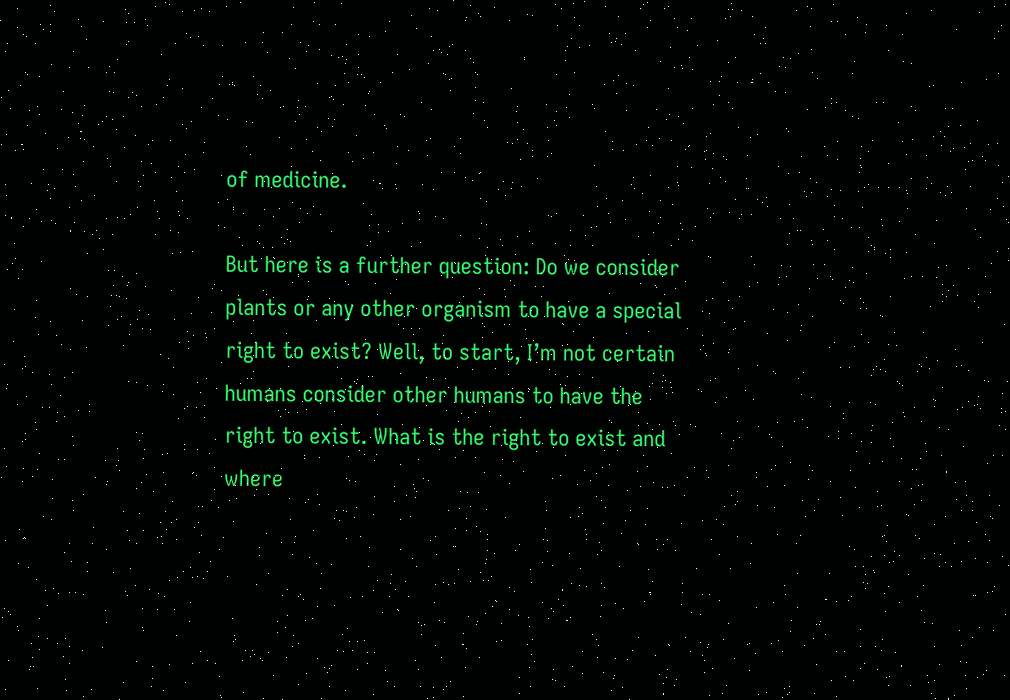of medicine.

But here is a further question: Do we consider plants or any other organism to have a special right to exist? Well, to start, I’m not certain humans consider other humans to have the right to exist. What is the right to exist and where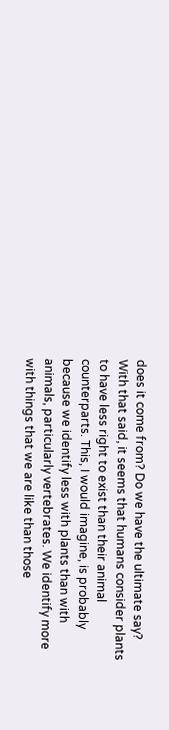does it come from? Do we have the ultimate say? With that said, it seems that humans consider plants to have less right to exist than their animal counterparts. This, I would imagine, is probably because we identify less with plants than with animals, particularly vertebrates. We identify more with things that we are like than those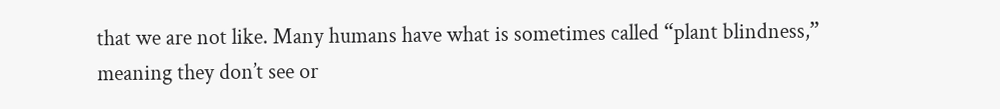that we are not like. Many humans have what is sometimes called “plant blindness,” meaning they don’t see or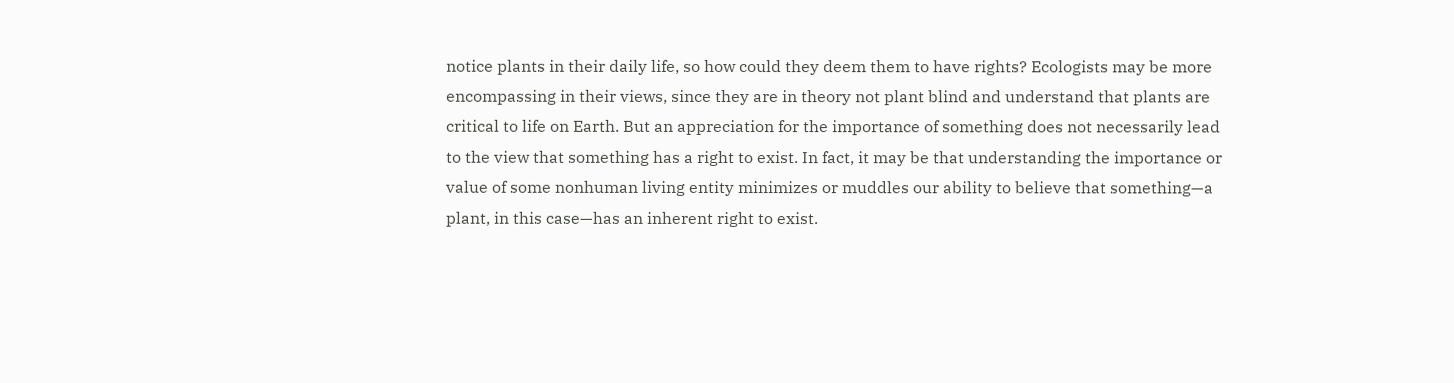notice plants in their daily life, so how could they deem them to have rights? Ecologists may be more encompassing in their views, since they are in theory not plant blind and understand that plants are critical to life on Earth. But an appreciation for the importance of something does not necessarily lead to the view that something has a right to exist. In fact, it may be that understanding the importance or value of some nonhuman living entity minimizes or muddles our ability to believe that something—a plant, in this case—has an inherent right to exist.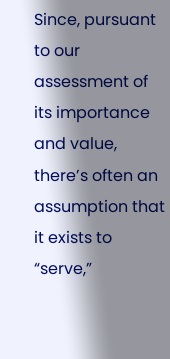Since, pursuant to our assessment of its importance and value, there’s often an assumption that it exists to “serve,”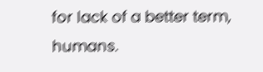for lack of a better term, humans.